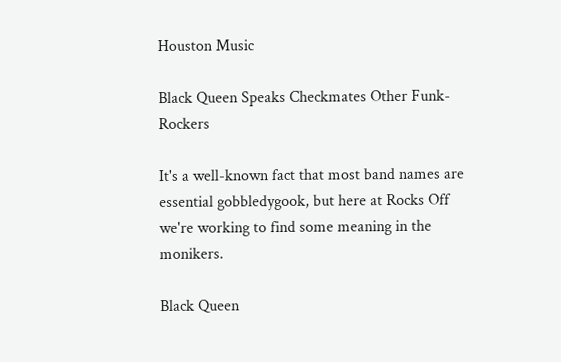Houston Music

Black Queen Speaks Checkmates Other Funk-Rockers

It's a well-known fact that most band names are essential gobbledygook, but here at Rocks Off we're working to find some meaning in the monikers.

Black Queen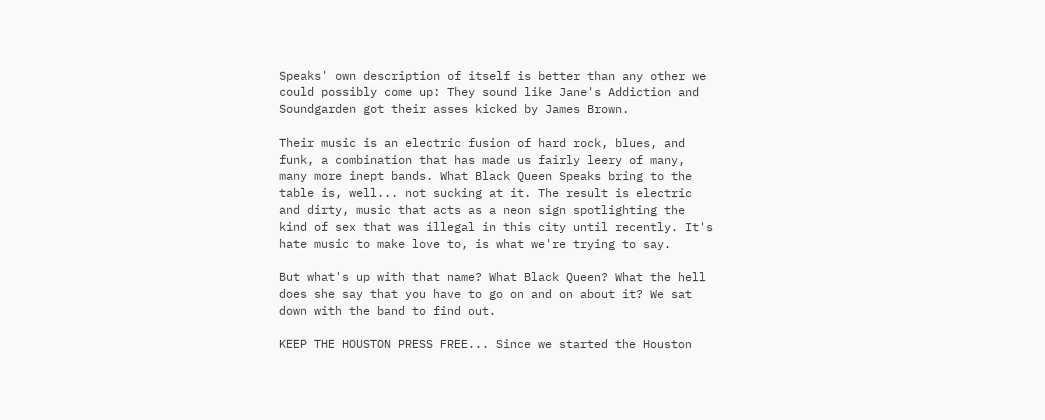Speaks' own description of itself is better than any other we could possibly come up: They sound like Jane's Addiction and Soundgarden got their asses kicked by James Brown.

Their music is an electric fusion of hard rock, blues, and funk, a combination that has made us fairly leery of many, many more inept bands. What Black Queen Speaks bring to the table is, well... not sucking at it. The result is electric and dirty, music that acts as a neon sign spotlighting the kind of sex that was illegal in this city until recently. It's hate music to make love to, is what we're trying to say.

But what's up with that name? What Black Queen? What the hell does she say that you have to go on and on about it? We sat down with the band to find out.

KEEP THE HOUSTON PRESS FREE... Since we started the Houston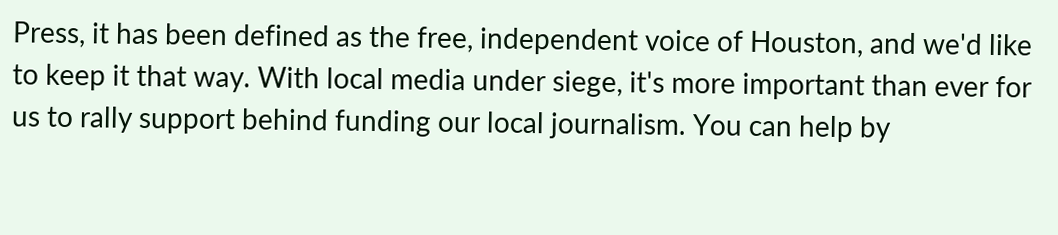Press, it has been defined as the free, independent voice of Houston, and we'd like to keep it that way. With local media under siege, it's more important than ever for us to rally support behind funding our local journalism. You can help by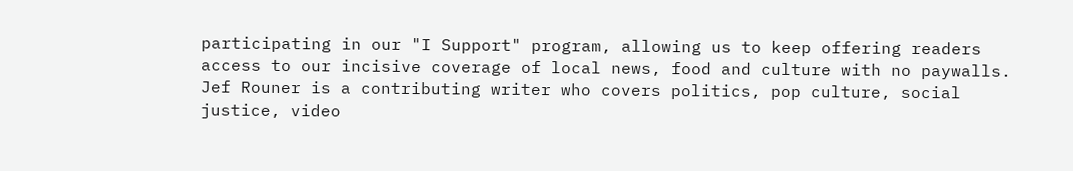participating in our "I Support" program, allowing us to keep offering readers access to our incisive coverage of local news, food and culture with no paywalls.
Jef Rouner is a contributing writer who covers politics, pop culture, social justice, video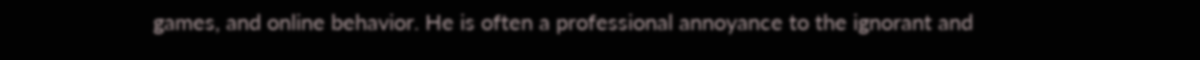games, and online behavior. He is often a professional annoyance to the ignorant and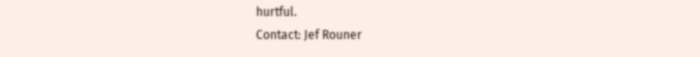hurtful.
Contact: Jef Rouner